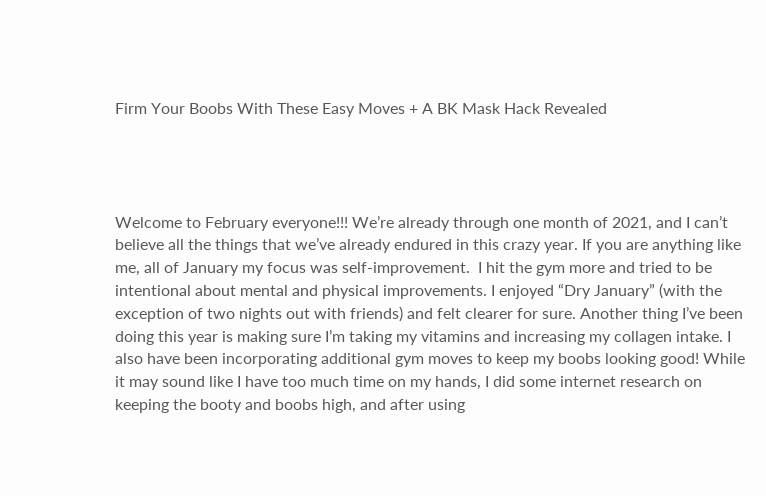Firm Your Boobs With These Easy Moves + A BK Mask Hack Revealed




Welcome to February everyone!!! We’re already through one month of 2021, and I can’t believe all the things that we’ve already endured in this crazy year. If you are anything like me, all of January my focus was self-improvement.  I hit the gym more and tried to be intentional about mental and physical improvements. I enjoyed “Dry January” (with the exception of two nights out with friends) and felt clearer for sure. Another thing I’ve been doing this year is making sure I’m taking my vitamins and increasing my collagen intake. I also have been incorporating additional gym moves to keep my boobs looking good! While it may sound like I have too much time on my hands, I did some internet research on keeping the booty and boobs high, and after using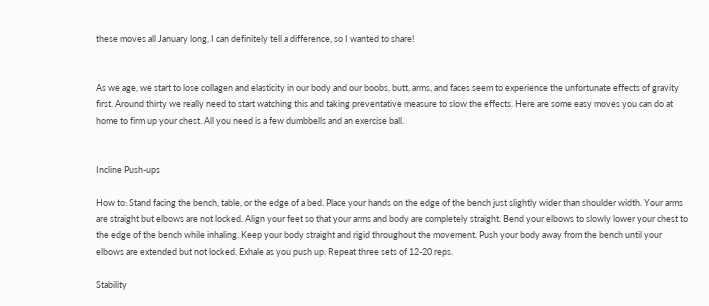these moves all January long, I can definitely tell a difference, so I wanted to share!


As we age, we start to lose collagen and elasticity in our body and our boobs, butt, arms, and faces seem to experience the unfortunate effects of gravity first. Around thirty we really need to start watching this and taking preventative measure to slow the effects. Here are some easy moves you can do at home to firm up your chest. All you need is a few dumbbells and an exercise ball.


Incline Push-ups

How to: Stand facing the bench, table, or the edge of a bed. Place your hands on the edge of the bench just slightly wider than shoulder width. Your arms are straight but elbows are not locked. Align your feet so that your arms and body are completely straight. Bend your elbows to slowly lower your chest to the edge of the bench while inhaling. Keep your body straight and rigid throughout the movement. Push your body away from the bench until your elbows are extended but not locked. Exhale as you push up. Repeat three sets of 12-20 reps.

Stability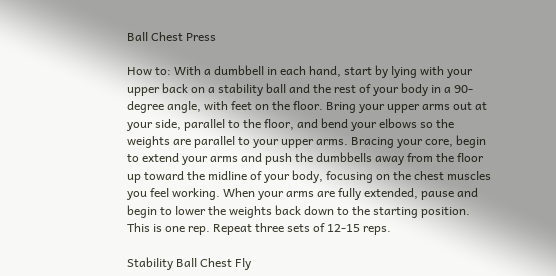Ball Chest Press

How to: With a dumbbell in each hand, start by lying with your upper back on a stability ball and the rest of your body in a 90-degree angle, with feet on the floor. Bring your upper arms out at your side, parallel to the floor, and bend your elbows so the weights are parallel to your upper arms. Bracing your core, begin to extend your arms and push the dumbbells away from the floor up toward the midline of your body, focusing on the chest muscles you feel working. When your arms are fully extended, pause and begin to lower the weights back down to the starting position. This is one rep. Repeat three sets of 12-15 reps.

Stability Ball Chest Fly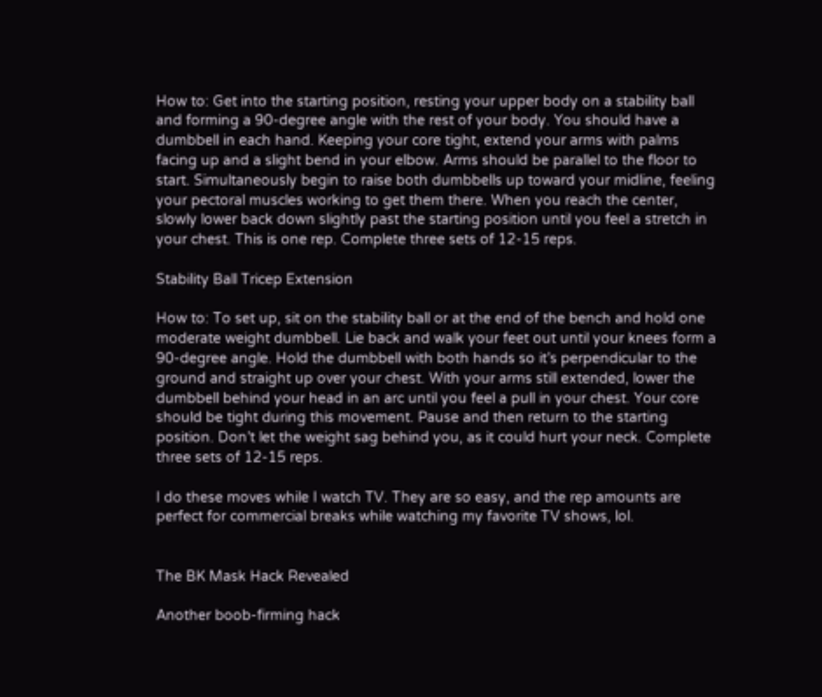How to: Get into the starting position, resting your upper body on a stability ball and forming a 90-degree angle with the rest of your body. You should have a dumbbell in each hand. Keeping your core tight, extend your arms with palms facing up and a slight bend in your elbow. Arms should be parallel to the floor to start. Simultaneously begin to raise both dumbbells up toward your midline, feeling your pectoral muscles working to get them there. When you reach the center, slowly lower back down slightly past the starting position until you feel a stretch in your chest. This is one rep. Complete three sets of 12-15 reps.

Stability Ball Tricep Extension

How to: To set up, sit on the stability ball or at the end of the bench and hold one moderate weight dumbbell. Lie back and walk your feet out until your knees form a 90-degree angle. Hold the dumbbell with both hands so it’s perpendicular to the ground and straight up over your chest. With your arms still extended, lower the dumbbell behind your head in an arc until you feel a pull in your chest. Your core should be tight during this movement. Pause and then return to the starting position. Don’t let the weight sag behind you, as it could hurt your neck. Complete three sets of 12-15 reps.

I do these moves while I watch TV. They are so easy, and the rep amounts are perfect for commercial breaks while watching my favorite TV shows, lol.


The BK Mask Hack Revealed

Another boob-firming hack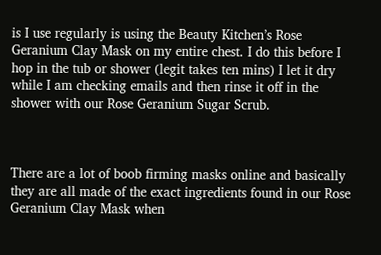is I use regularly is using the Beauty Kitchen’s Rose Geranium Clay Mask on my entire chest. I do this before I hop in the tub or shower (legit takes ten mins) I let it dry while I am checking emails and then rinse it off in the shower with our Rose Geranium Sugar Scrub.



There are a lot of boob firming masks online and basically they are all made of the exact ingredients found in our Rose Geranium Clay Mask when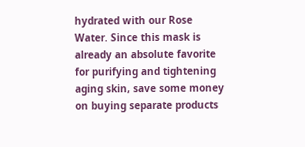hydrated with our Rose Water. Since this mask is already an absolute favorite for purifying and tightening aging skin, save some money on buying separate products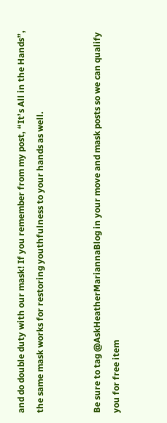and do double duty with our mask! If you remember from my post, “It’s All in the Hands”, the same mask works for restoring youthfulness to your hands as well.


Be sure to tag @AskHeatherMariannaBlog in your move and mask posts so we can qualify you for free item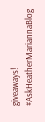giveaways! #AskHeatherMariannaBlog